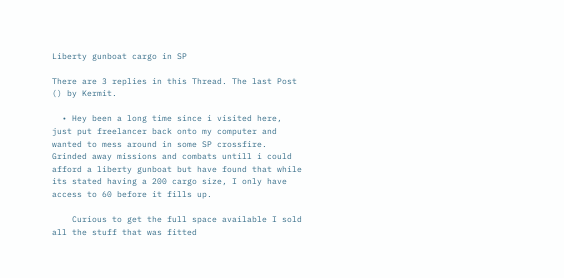Liberty gunboat cargo in SP

There are 3 replies in this Thread. The last Post () by Kermit.

  • Hey been a long time since i visited here, just put freelancer back onto my computer and wanted to mess around in some SP crossfire. Grinded away missions and combats untill i could afford a liberty gunboat but have found that while its stated having a 200 cargo size, I only have access to 60 before it fills up.

    Curious to get the full space available I sold all the stuff that was fitted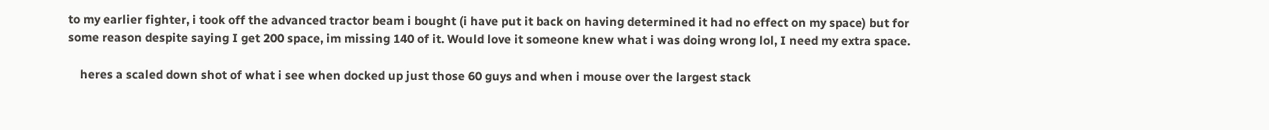to my earlier fighter, i took off the advanced tractor beam i bought (i have put it back on having determined it had no effect on my space) but for some reason despite saying I get 200 space, im missing 140 of it. Would love it someone knew what i was doing wrong lol, I need my extra space.

    heres a scaled down shot of what i see when docked up just those 60 guys and when i mouse over the largest stack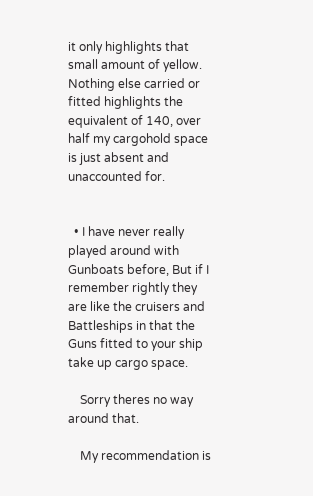it only highlights that small amount of yellow. Nothing else carried or fitted highlights the equivalent of 140, over half my cargohold space is just absent and unaccounted for.


  • I have never really played around with Gunboats before, But if I remember rightly they are like the cruisers and Battleships in that the Guns fitted to your ship take up cargo space.

    Sorry theres no way around that.

    My recommendation is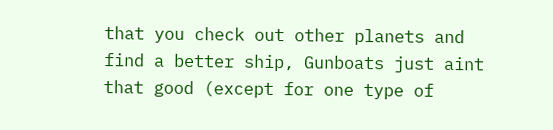that you check out other planets and find a better ship, Gunboats just aint that good (except for one type of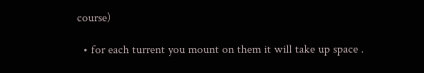course)

  • for each turrent you mount on them it will take up space .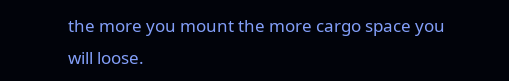the more you mount the more cargo space you will loose.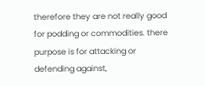therefore they are not really good for podding or commodities. there purpose is for attacking or defending against,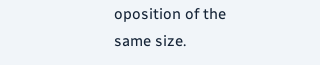oposition of the same size.